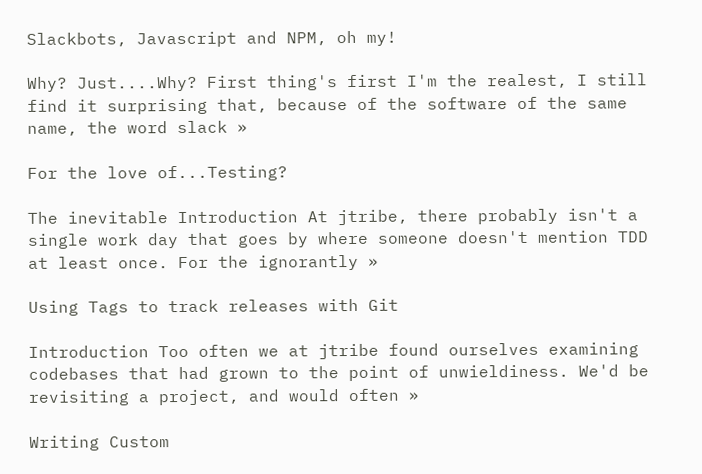Slackbots, Javascript and NPM, oh my!

Why? Just....Why? First thing's first I'm the realest, I still find it surprising that, because of the software of the same name, the word slack »

For the love of...Testing?

The inevitable Introduction At jtribe, there probably isn't a single work day that goes by where someone doesn't mention TDD at least once. For the ignorantly »

Using Tags to track releases with Git

Introduction Too often we at jtribe found ourselves examining codebases that had grown to the point of unwieldiness. We'd be revisiting a project, and would often »

Writing Custom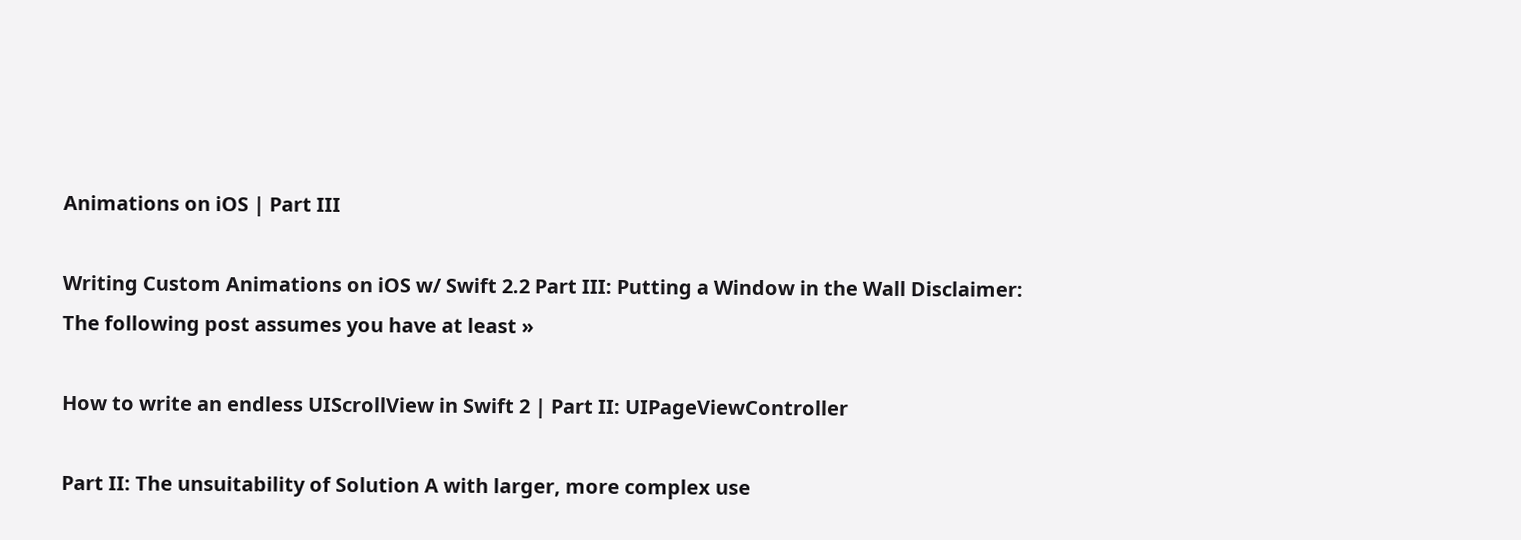Animations on iOS | Part III

Writing Custom Animations on iOS w/ Swift 2.2 Part III: Putting a Window in the Wall Disclaimer: The following post assumes you have at least »

How to write an endless UIScrollView in Swift 2 | Part II: UIPageViewController

Part II: The unsuitability of Solution A with larger, more complex use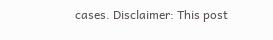cases. Disclaimer: This post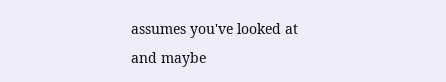assumes you've looked at and maybe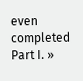even completed Part I. »